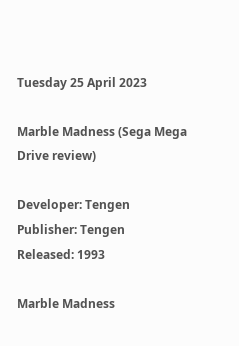Tuesday 25 April 2023

Marble Madness (Sega Mega Drive review)

Developer: Tengen
Publisher: Tengen
Released: 1993

Marble Madness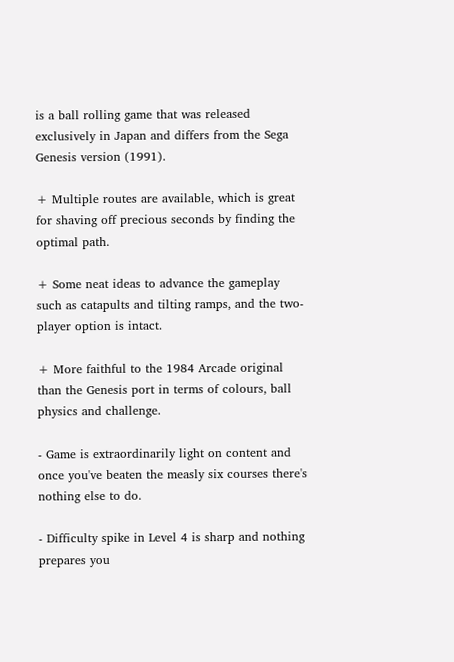is a ball rolling game that was released exclusively in Japan and differs from the Sega Genesis version (1991).

+ Multiple routes are available, which is great for shaving off precious seconds by finding the optimal path.

+ Some neat ideas to advance the gameplay such as catapults and tilting ramps, and the two-player option is intact.

+ More faithful to the 1984 Arcade original than the Genesis port in terms of colours, ball physics and challenge.

- Game is extraordinarily light on content and once you've beaten the measly six courses there's nothing else to do.

- Difficulty spike in Level 4 is sharp and nothing prepares you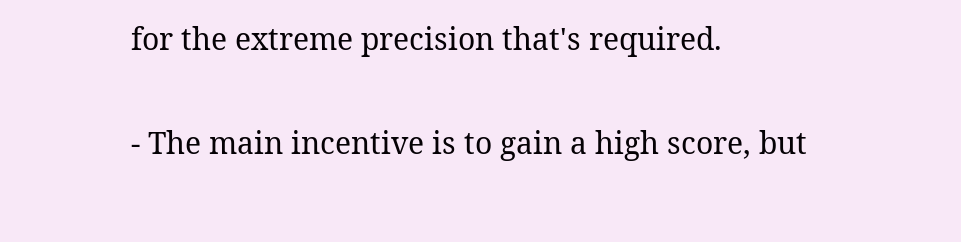for the extreme precision that's required.

- The main incentive is to gain a high score, but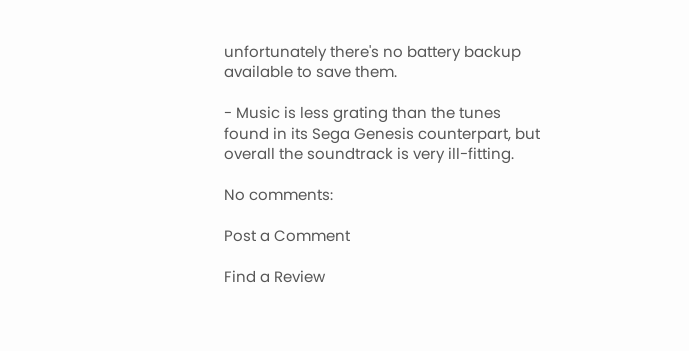unfortunately there's no battery backup available to save them.

- Music is less grating than the tunes found in its Sega Genesis counterpart, but overall the soundtrack is very ill-fitting.

No comments:

Post a Comment

Find a Review